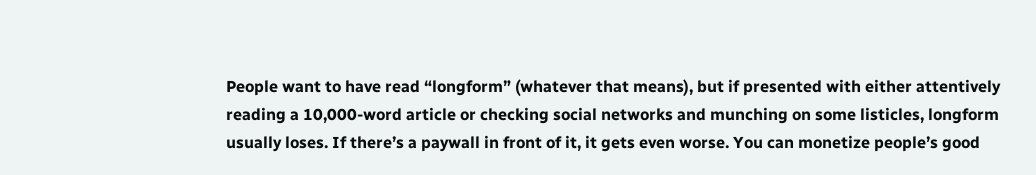People want to have read “longform” (whatever that means), but if presented with either attentively reading a 10,000-word article or checking social networks and munching on some listicles, longform usually loses. If there’s a paywall in front of it, it gets even worse. You can monetize people’s good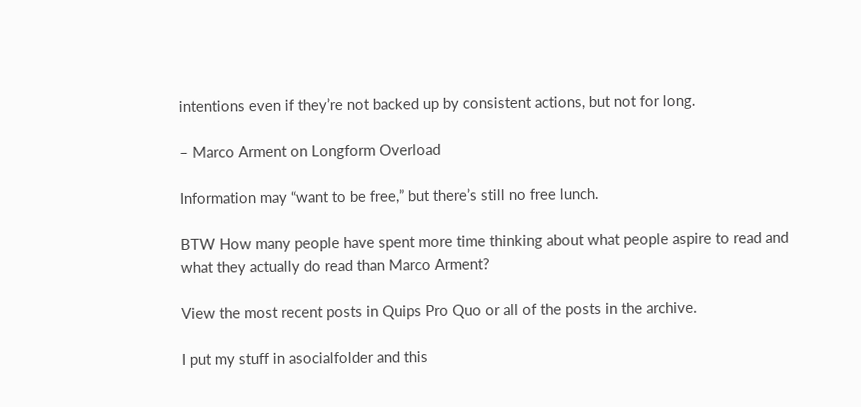intentions even if they’re not backed up by consistent actions, but not for long.

– Marco Arment on Longform Overload

Information may “want to be free,” but there’s still no free lunch.

BTW How many people have spent more time thinking about what people aspire to read and what they actually do read than Marco Arment?

View the most recent posts in Quips Pro Quo or all of the posts in the archive.

I put my stuff in asocialfolder and this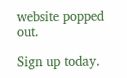website popped out.

Sign up today.